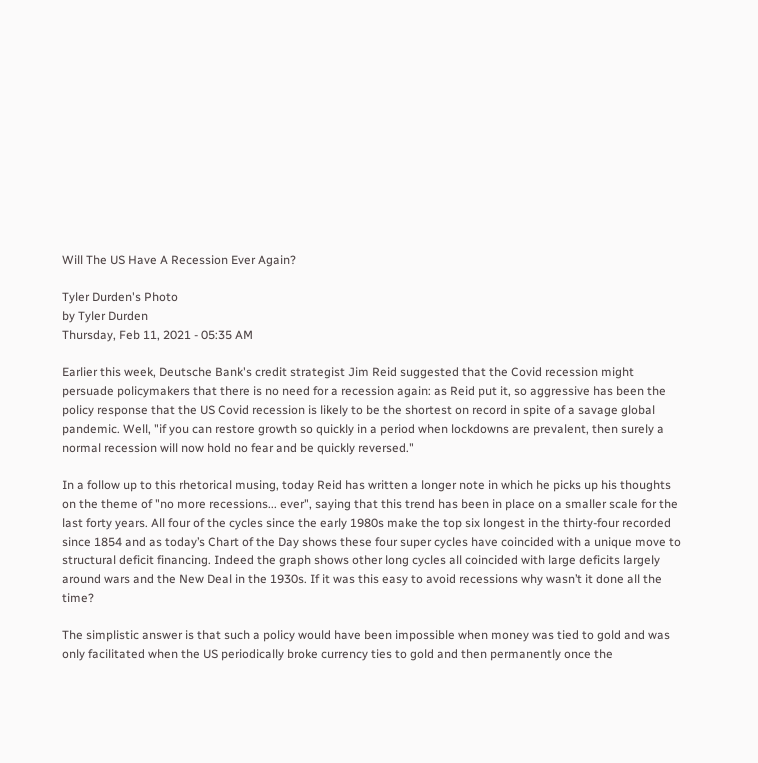Will The US Have A Recession Ever Again?

Tyler Durden's Photo
by Tyler Durden
Thursday, Feb 11, 2021 - 05:35 AM

Earlier this week, Deutsche Bank's credit strategist Jim Reid suggested that the Covid recession might persuade policymakers that there is no need for a recession again: as Reid put it, so aggressive has been the policy response that the US Covid recession is likely to be the shortest on record in spite of a savage global pandemic. Well, "if you can restore growth so quickly in a period when lockdowns are prevalent, then surely a normal recession will now hold no fear and be quickly reversed."

In a follow up to this rhetorical musing, today Reid has written a longer note in which he picks up his thoughts on the theme of "no more recessions... ever", saying that this trend has been in place on a smaller scale for the last forty years. All four of the cycles since the early 1980s make the top six longest in the thirty-four recorded since 1854 and as today’s Chart of the Day shows these four super cycles have coincided with a unique move to structural deficit financing. Indeed the graph shows other long cycles all coincided with large deficits largely around wars and the New Deal in the 1930s. If it was this easy to avoid recessions why wasn’t it done all the time?

The simplistic answer is that such a policy would have been impossible when money was tied to gold and was only facilitated when the US periodically broke currency ties to gold and then permanently once the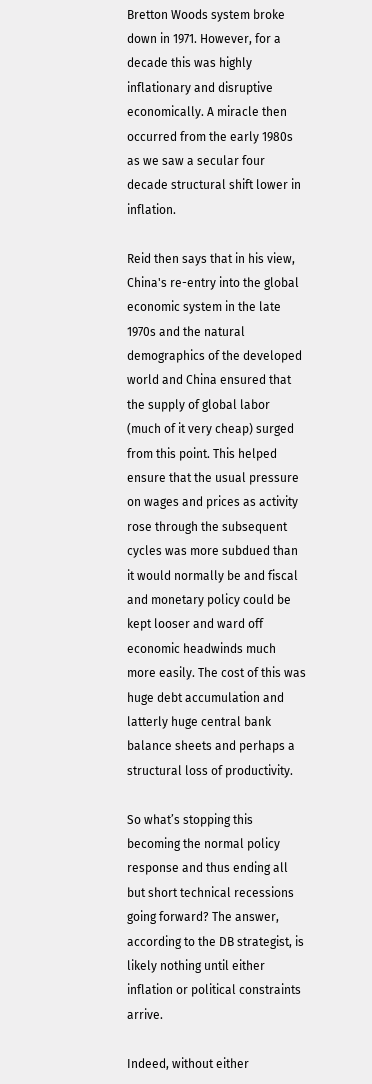Bretton Woods system broke down in 1971. However, for a decade this was highly inflationary and disruptive economically. A miracle then occurred from the early 1980s as we saw a secular four decade structural shift lower in inflation.

Reid then says that in his view, China's re-entry into the global economic system in the late 1970s and the natural demographics of the developed world and China ensured that the supply of global labor (much of it very cheap) surged from this point. This helped ensure that the usual pressure on wages and prices as activity rose through the subsequent cycles was more subdued than it would normally be and fiscal and monetary policy could be kept looser and ward off economic headwinds much more easily. The cost of this was huge debt accumulation and latterly huge central bank balance sheets and perhaps a structural loss of productivity.

So what’s stopping this becoming the normal policy response and thus ending all but short technical recessions going forward? The answer, according to the DB strategist, is likely nothing until either inflation or political constraints arrive.

Indeed, without either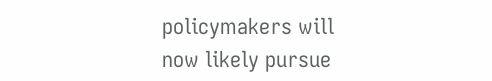policymakers will now likely pursue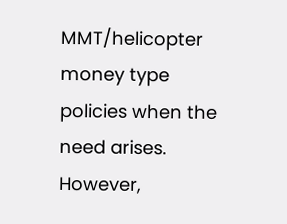MMT/helicopter money type policies when the need arises. However,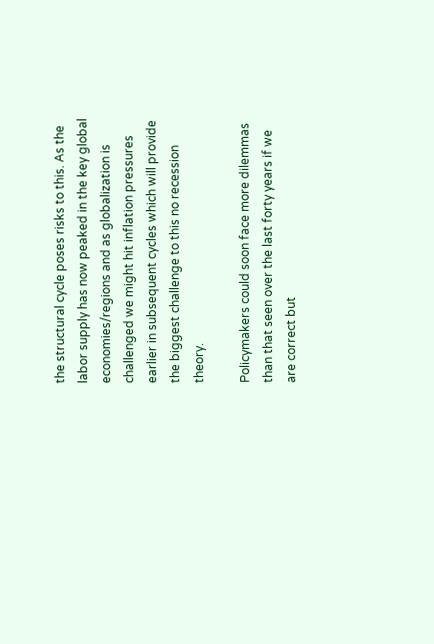the structural cycle poses risks to this. As the labor supply has now peaked in the key global economies/regions and as globalization is challenged we might hit inflation pressures earlier in subsequent cycles which will provide the biggest challenge to this no recession theory.

Policymakers could soon face more dilemmas than that seen over the last forty years if we are correct but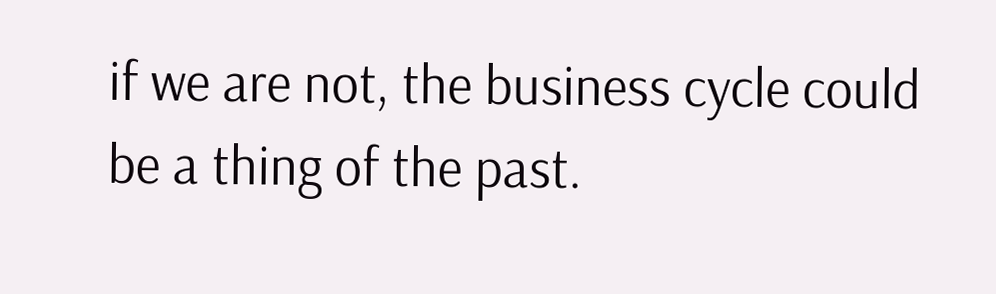if we are not, the business cycle could be a thing of the past.